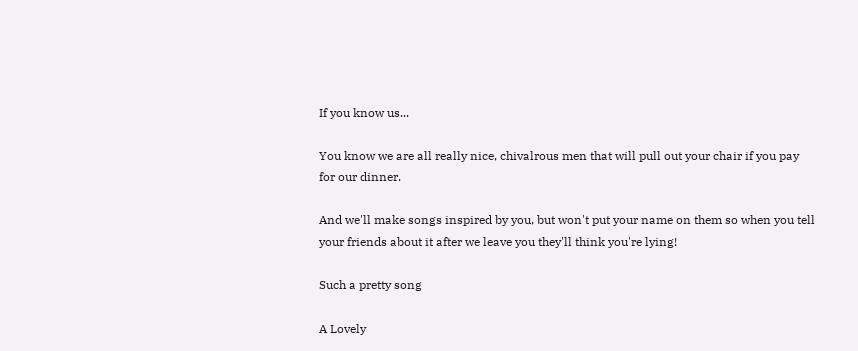If you know us...

You know we are all really nice, chivalrous men that will pull out your chair if you pay for our dinner.

And we'll make songs inspired by you, but won't put your name on them so when you tell your friends about it after we leave you they'll think you're lying!

Such a pretty song

A Lovely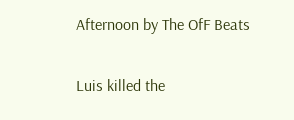Afternoon by The OfF Beats

Luis killed the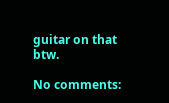guitar on that btw.

No comments: